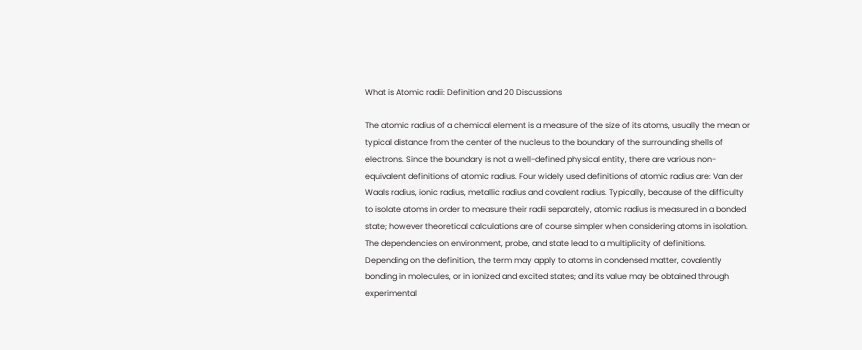What is Atomic radii: Definition and 20 Discussions

The atomic radius of a chemical element is a measure of the size of its atoms, usually the mean or typical distance from the center of the nucleus to the boundary of the surrounding shells of electrons. Since the boundary is not a well-defined physical entity, there are various non-equivalent definitions of atomic radius. Four widely used definitions of atomic radius are: Van der Waals radius, ionic radius, metallic radius and covalent radius. Typically, because of the difficulty to isolate atoms in order to measure their radii separately, atomic radius is measured in a bonded state; however theoretical calculations are of course simpler when considering atoms in isolation. The dependencies on environment, probe, and state lead to a multiplicity of definitions.
Depending on the definition, the term may apply to atoms in condensed matter, covalently bonding in molecules, or in ionized and excited states; and its value may be obtained through experimental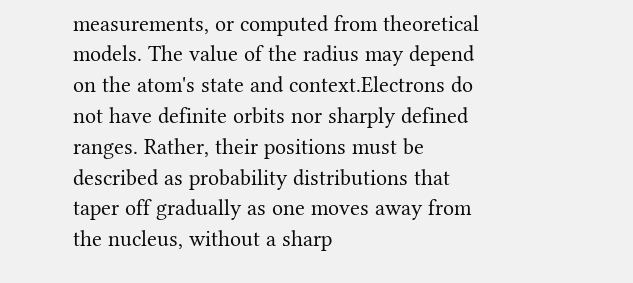measurements, or computed from theoretical models. The value of the radius may depend on the atom's state and context.Electrons do not have definite orbits nor sharply defined ranges. Rather, their positions must be described as probability distributions that taper off gradually as one moves away from the nucleus, without a sharp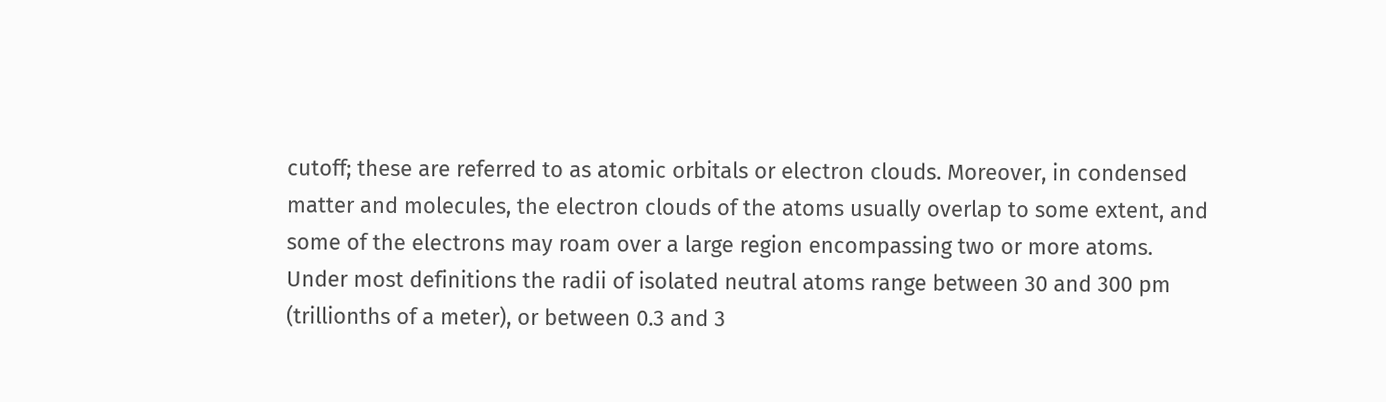cutoff; these are referred to as atomic orbitals or electron clouds. Moreover, in condensed matter and molecules, the electron clouds of the atoms usually overlap to some extent, and some of the electrons may roam over a large region encompassing two or more atoms.
Under most definitions the radii of isolated neutral atoms range between 30 and 300 pm (trillionths of a meter), or between 0.3 and 3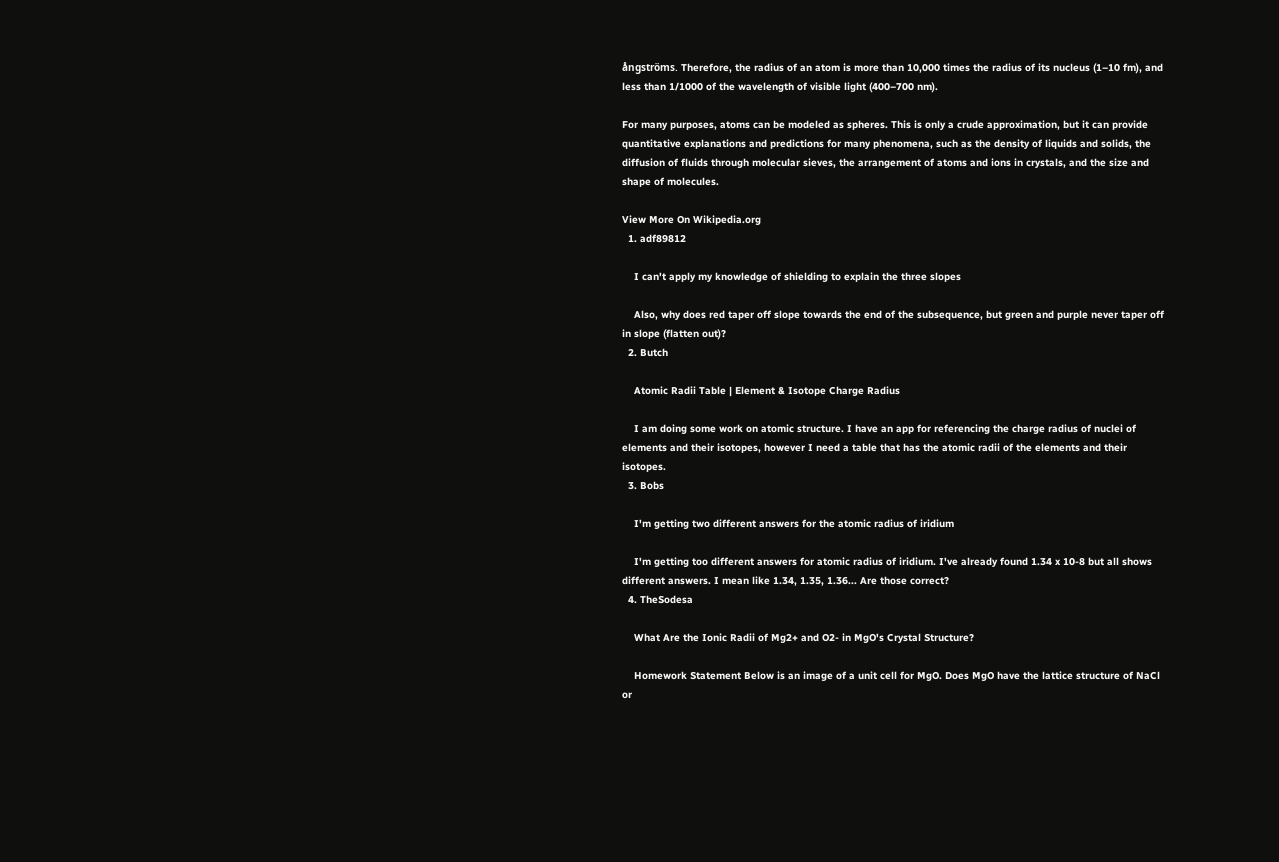ångströms. Therefore, the radius of an atom is more than 10,000 times the radius of its nucleus (1–10 fm), and less than 1/1000 of the wavelength of visible light (400–700 nm).

For many purposes, atoms can be modeled as spheres. This is only a crude approximation, but it can provide quantitative explanations and predictions for many phenomena, such as the density of liquids and solids, the diffusion of fluids through molecular sieves, the arrangement of atoms and ions in crystals, and the size and shape of molecules.

View More On Wikipedia.org
  1. adf89812

    I can't apply my knowledge of shielding to explain the three slopes

    Also, why does red taper off slope towards the end of the subsequence, but green and purple never taper off in slope (flatten out)?
  2. Butch

    Atomic Radii Table | Element & Isotope Charge Radius

    I am doing some work on atomic structure. I have an app for referencing the charge radius of nuclei of elements and their isotopes, however I need a table that has the atomic radii of the elements and their isotopes.
  3. Bobs

    I'm getting two different answers for the atomic radius of iridium

    I'm getting too different answers for atomic radius of iridium. I've already found 1.34 x 10-8 but all shows different answers. I mean like 1.34, 1.35, 1.36... Are those correct?
  4. TheSodesa

    What Are the Ionic Radii of Mg2+ and O2- in MgO's Crystal Structure?

    Homework Statement Below is an image of a unit cell for MgO. Does MgO have the lattice structure of NaCl or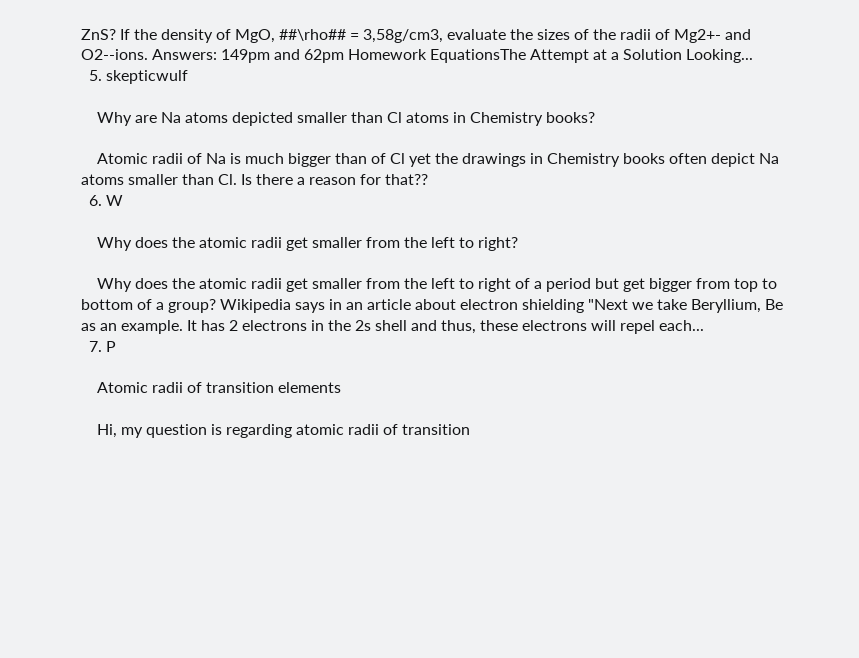ZnS? If the density of MgO, ##\rho## = 3,58g/cm3, evaluate the sizes of the radii of Mg2+- and O2--ions. Answers: 149pm and 62pm Homework EquationsThe Attempt at a Solution Looking...
  5. skepticwulf

    Why are Na atoms depicted smaller than Cl atoms in Chemistry books?

    Atomic radii of Na is much bigger than of Cl yet the drawings in Chemistry books often depict Na atoms smaller than Cl. Is there a reason for that??
  6. W

    Why does the atomic radii get smaller from the left to right?

    Why does the atomic radii get smaller from the left to right of a period but get bigger from top to bottom of a group? Wikipedia says in an article about electron shielding "Next we take Beryllium, Be as an example. It has 2 electrons in the 2s shell and thus, these electrons will repel each...
  7. P

    Atomic radii of transition elements

    Hi, my question is regarding atomic radii of transition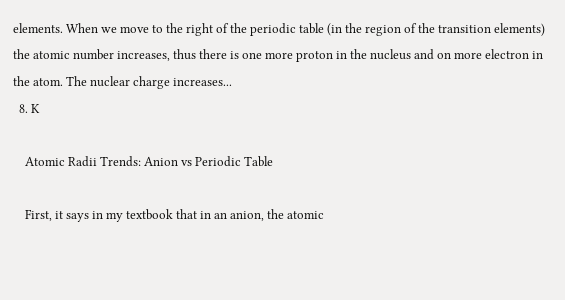elements. When we move to the right of the periodic table (in the region of the transition elements) the atomic number increases, thus there is one more proton in the nucleus and on more electron in the atom. The nuclear charge increases...
  8. K

    Atomic Radii Trends: Anion vs Periodic Table

    First, it says in my textbook that in an anion, the atomic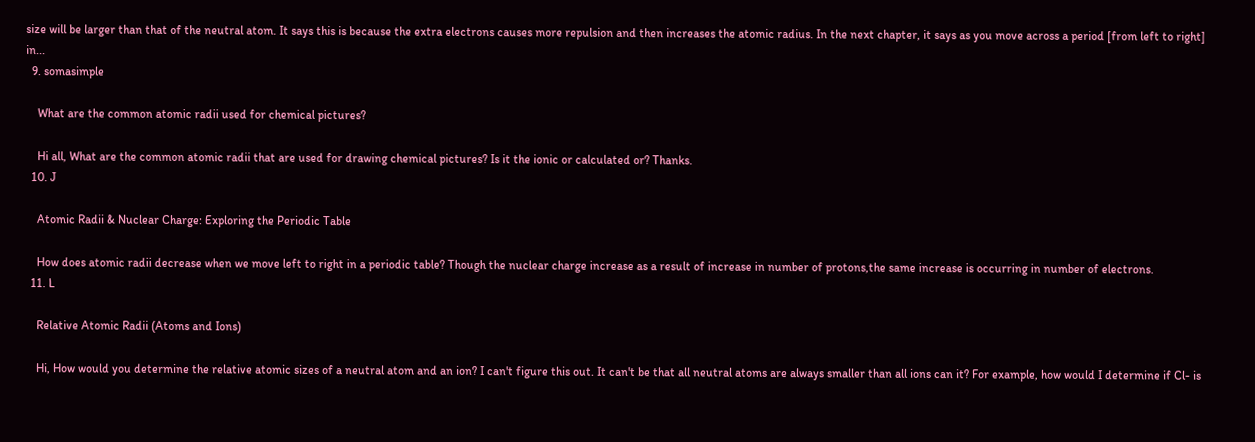size will be larger than that of the neutral atom. It says this is because the extra electrons causes more repulsion and then increases the atomic radius. In the next chapter, it says as you move across a period [from left to right] in...
  9. somasimple

    What are the common atomic radii used for chemical pictures?

    Hi all, What are the common atomic radii that are used for drawing chemical pictures? Is it the ionic or calculated or? Thanks.
  10. J

    Atomic Radii & Nuclear Charge: Exploring the Periodic Table

    How does atomic radii decrease when we move left to right in a periodic table? Though the nuclear charge increase as a result of increase in number of protons,the same increase is occurring in number of electrons.
  11. L

    Relative Atomic Radii (Atoms and Ions)

    Hi, How would you determine the relative atomic sizes of a neutral atom and an ion? I can't figure this out. It can't be that all neutral atoms are always smaller than all ions can it? For example, how would I determine if Cl- is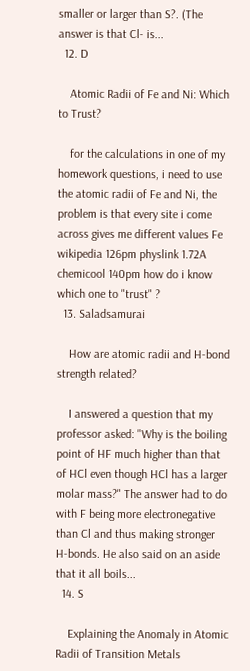smaller or larger than S?. (The answer is that Cl- is...
  12. D

    Atomic Radii of Fe and Ni: Which to Trust?

    for the calculations in one of my homework questions, i need to use the atomic radii of Fe and Ni, the problem is that every site i come across gives me different values Fe wikipedia 126pm physlink 1.72A chemicool 140pm how do i know which one to "trust" ?
  13. Saladsamurai

    How are atomic radii and H-bond strength related?

    I answered a question that my professor asked: "Why is the boiling point of HF much higher than that of HCl even though HCl has a larger molar mass?" The answer had to do with F being more electronegative than Cl and thus making stronger H-bonds. He also said on an aside that it all boils...
  14. S

    Explaining the Anomaly in Atomic Radii of Transition Metals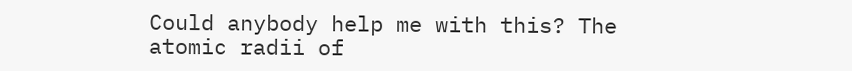Could anybody help me with this? The atomic radii of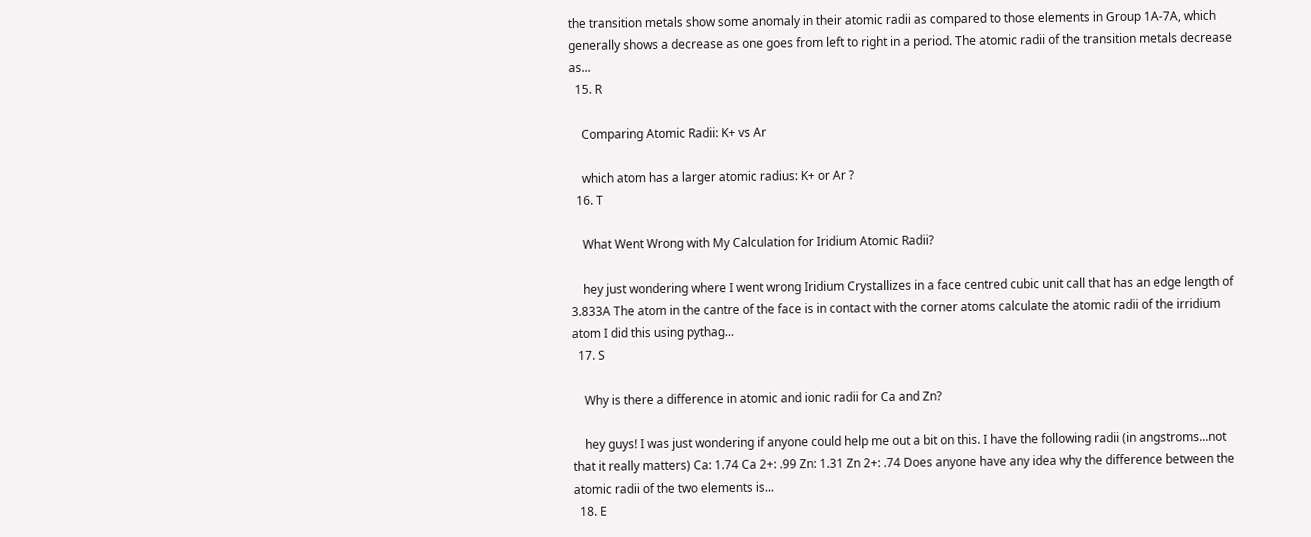the transition metals show some anomaly in their atomic radii as compared to those elements in Group 1A-7A, which generally shows a decrease as one goes from left to right in a period. The atomic radii of the transition metals decrease as...
  15. R

    Comparing Atomic Radii: K+ vs Ar

    which atom has a larger atomic radius: K+ or Ar ?
  16. T

    What Went Wrong with My Calculation for Iridium Atomic Radii?

    hey just wondering where I went wrong Iridium Crystallizes in a face centred cubic unit call that has an edge length of 3.833A The atom in the cantre of the face is in contact with the corner atoms calculate the atomic radii of the irridium atom I did this using pythag...
  17. S

    Why is there a difference in atomic and ionic radii for Ca and Zn?

    hey guys! I was just wondering if anyone could help me out a bit on this. I have the following radii (in angstroms...not that it really matters) Ca: 1.74 Ca 2+: .99 Zn: 1.31 Zn 2+: .74 Does anyone have any idea why the difference between the atomic radii of the two elements is...
  18. E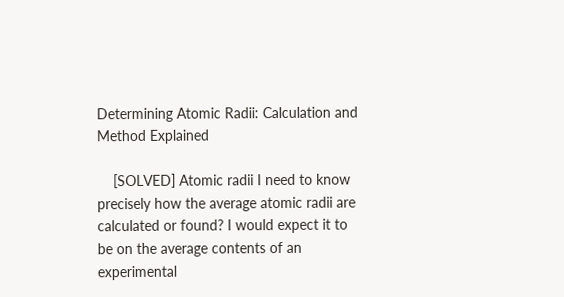Determining Atomic Radii: Calculation and Method Explained

    [SOLVED] Atomic radii I need to know precisely how the average atomic radii are calculated or found? I would expect it to be on the average contents of an experimental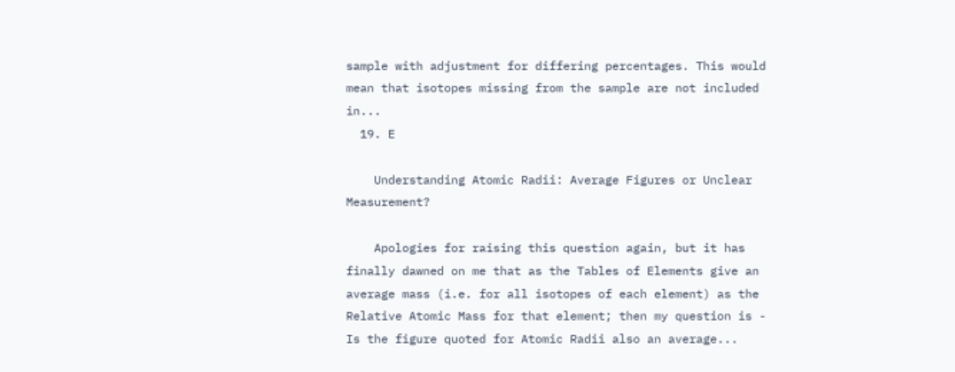sample with adjustment for differing percentages. This would mean that isotopes missing from the sample are not included in...
  19. E

    Understanding Atomic Radii: Average Figures or Unclear Measurement?

    Apologies for raising this question again, but it has finally dawned on me that as the Tables of Elements give an average mass (i.e. for all isotopes of each element) as the Relative Atomic Mass for that element; then my question is - Is the figure quoted for Atomic Radii also an average...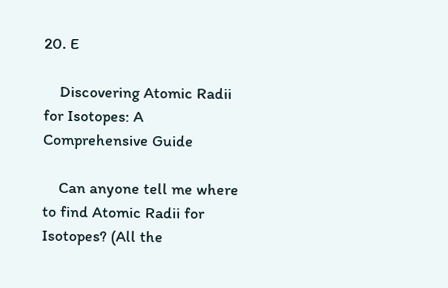20. E

    Discovering Atomic Radii for Isotopes: A Comprehensive Guide

    Can anyone tell me where to find Atomic Radii for Isotopes? (All the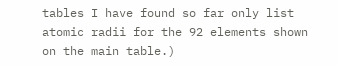tables I have found so far only list atomic radii for the 92 elements shown on the main table.)